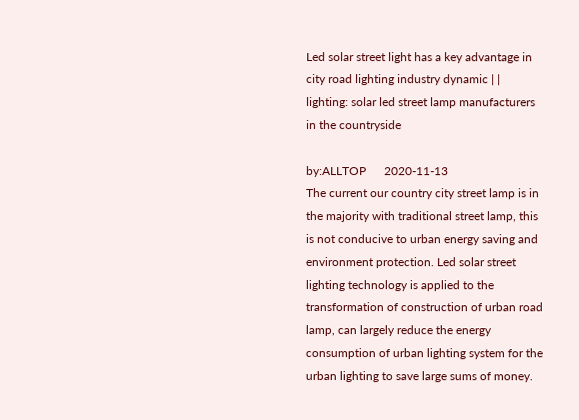Led solar street light has a key advantage in city road lighting industry dynamic | | lighting: solar led street lamp manufacturers in the countryside

by:ALLTOP      2020-11-13
The current our country city street lamp is in the majority with traditional street lamp, this is not conducive to urban energy saving and environment protection. Led solar street lighting technology is applied to the transformation of construction of urban road lamp, can largely reduce the energy consumption of urban lighting system for the urban lighting to save large sums of money.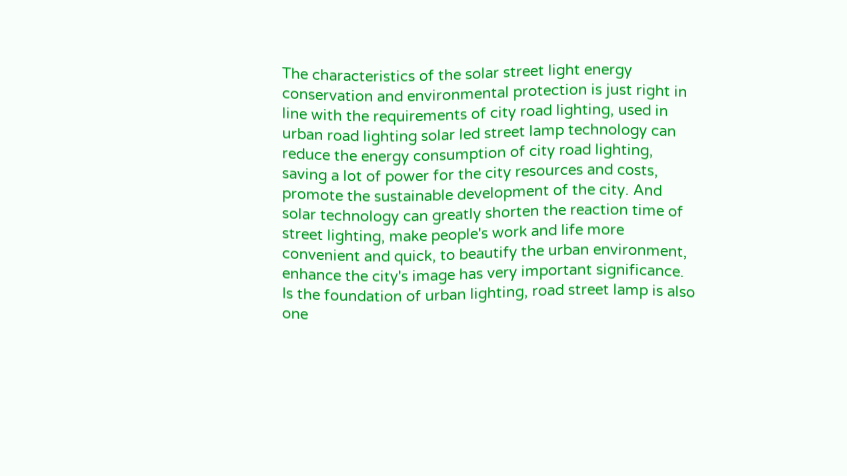The characteristics of the solar street light energy conservation and environmental protection is just right in line with the requirements of city road lighting, used in urban road lighting solar led street lamp technology can reduce the energy consumption of city road lighting, saving a lot of power for the city resources and costs, promote the sustainable development of the city. And solar technology can greatly shorten the reaction time of street lighting, make people's work and life more convenient and quick, to beautify the urban environment, enhance the city's image has very important significance. Is the foundation of urban lighting, road street lamp is also one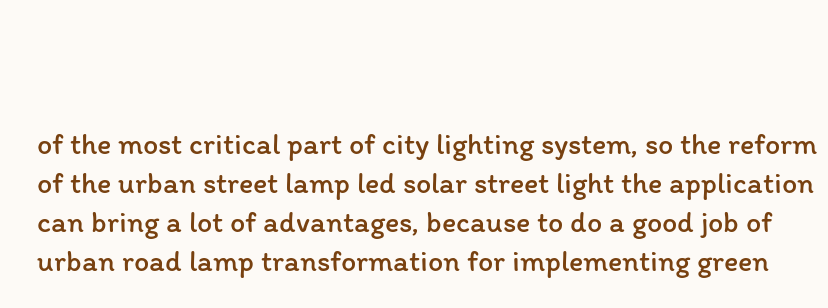of the most critical part of city lighting system, so the reform of the urban street lamp led solar street light the application can bring a lot of advantages, because to do a good job of urban road lamp transformation for implementing green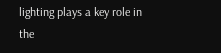lighting plays a key role in the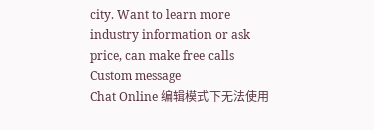city. Want to learn more industry information or ask price, can make free calls
Custom message
Chat Online 编辑模式下无法使用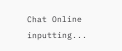Chat Online inputting...